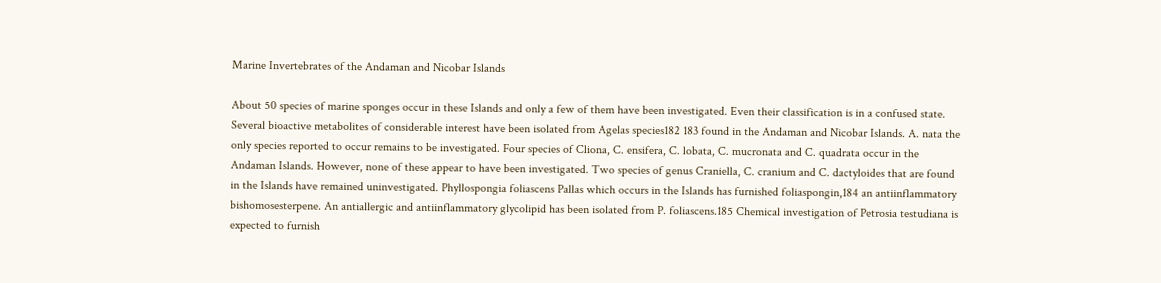Marine Invertebrates of the Andaman and Nicobar Islands

About 50 species of marine sponges occur in these Islands and only a few of them have been investigated. Even their classification is in a confused state. Several bioactive metabolites of considerable interest have been isolated from Agelas species182 183 found in the Andaman and Nicobar Islands. A. nata the only species reported to occur remains to be investigated. Four species of Cliona, C. ensifera, C. lobata, C. mucronata and C. quadrata occur in the Andaman Islands. However, none of these appear to have been investigated. Two species of genus Craniella, C. cranium and C. dactyloides that are found in the Islands have remained uninvestigated. Phyllospongia foliascens Pallas which occurs in the Islands has furnished foliaspongin,184 an antiinflammatory bishomosesterpene. An antiallergic and antiinflammatory glycolipid has been isolated from P. foliascens.185 Chemical investigation of Petrosia testudiana is expected to furnish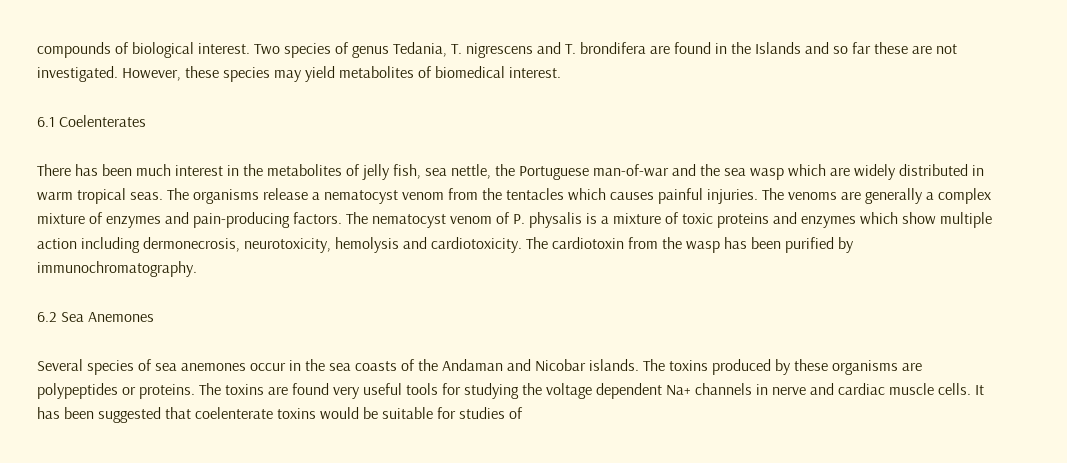compounds of biological interest. Two species of genus Tedania, T. nigrescens and T. brondifera are found in the Islands and so far these are not investigated. However, these species may yield metabolites of biomedical interest.

6.1 Coelenterates

There has been much interest in the metabolites of jelly fish, sea nettle, the Portuguese man-of-war and the sea wasp which are widely distributed in warm tropical seas. The organisms release a nematocyst venom from the tentacles which causes painful injuries. The venoms are generally a complex mixture of enzymes and pain-producing factors. The nematocyst venom of P. physalis is a mixture of toxic proteins and enzymes which show multiple action including dermonecrosis, neurotoxicity, hemolysis and cardiotoxicity. The cardiotoxin from the wasp has been purified by immunochromatography.

6.2 Sea Anemones

Several species of sea anemones occur in the sea coasts of the Andaman and Nicobar islands. The toxins produced by these organisms are polypeptides or proteins. The toxins are found very useful tools for studying the voltage dependent Na+ channels in nerve and cardiac muscle cells. It has been suggested that coelenterate toxins would be suitable for studies of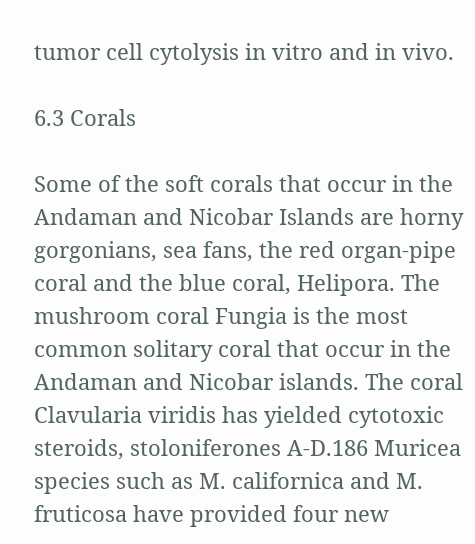tumor cell cytolysis in vitro and in vivo.

6.3 Corals

Some of the soft corals that occur in the Andaman and Nicobar Islands are horny gorgonians, sea fans, the red organ-pipe coral and the blue coral, Helipora. The mushroom coral Fungia is the most common solitary coral that occur in the Andaman and Nicobar islands. The coral Clavularia viridis has yielded cytotoxic steroids, stoloniferones A-D.186 Muricea species such as M. californica and M. fruticosa have provided four new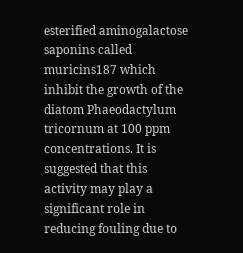esterified aminogalactose saponins called muricins187 which inhibit the growth of the diatom Phaeodactylum tricornum at 100 ppm concentrations. It is suggested that this activity may play a significant role in reducing fouling due to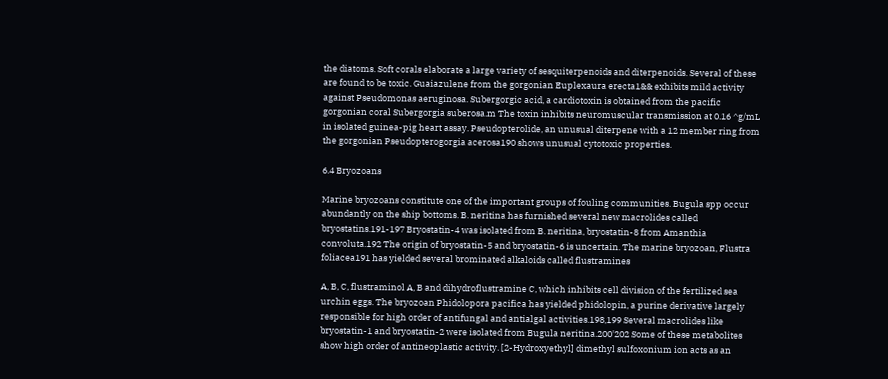the diatoms. Soft corals elaborate a large variety of sesquiterpenoids and diterpenoids. Several of these are found to be toxic. Guaiazulene from the gorgonian Euplexaura erecta1&& exhibits mild activity against Pseudomonas aeruginosa. Subergorgic acid, a cardiotoxin is obtained from the pacific gorgonian coral Subergorgia suberosa.m The toxin inhibits neuromuscular transmission at 0.16 ^g/mL in isolated guinea-pig heart assay. Pseudopterolide, an unusual diterpene with a 12 member ring from the gorgonian Pseudopterogorgia acerosa190 shows unusual cytotoxic properties.

6.4 Bryozoans

Marine bryozoans constitute one of the important groups of fouling communities. Bugula spp occur abundantly on the ship bottoms. B. neritina has furnished several new macrolides called bryostatins.191-197 Bryostatin-4 was isolated from B. neritina, bryostatin-8 from Amanthia convoluta.192 The origin of bryostatin-5 and bryostatin-6 is uncertain. The marine bryozoan, Flustra foliacea191 has yielded several brominated alkaloids called flustramines

A, B, C, flustraminol A, B and dihydroflustramine C, which inhibits cell division of the fertilized sea urchin eggs. The bryozoan Phidolopora pacifica has yielded phidolopin, a purine derivative largely responsible for high order of antifungal and antialgal activities.198,199 Several macrolides like bryostatin-1 and bryostatin-2 were isolated from Bugula neritina.200'202 Some of these metabolites show high order of antineoplastic activity. [2-Hydroxyethyl] dimethyl sulfoxonium ion acts as an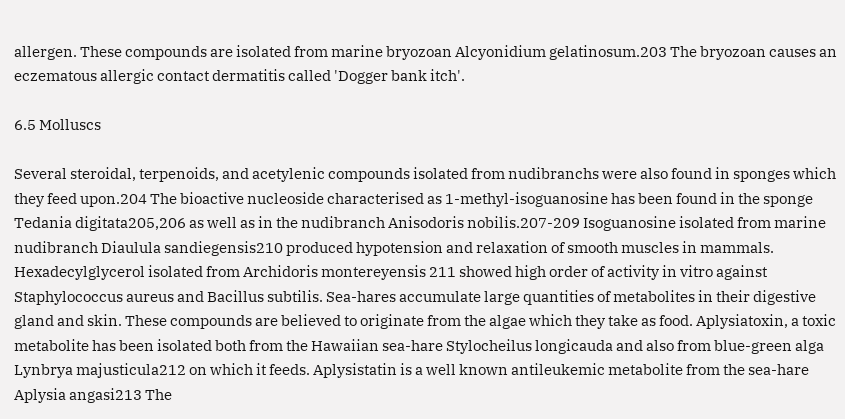allergen. These compounds are isolated from marine bryozoan Alcyonidium gelatinosum.203 The bryozoan causes an eczematous allergic contact dermatitis called 'Dogger bank itch'.

6.5 Molluscs

Several steroidal, terpenoids, and acetylenic compounds isolated from nudibranchs were also found in sponges which they feed upon.204 The bioactive nucleoside characterised as 1-methyl-isoguanosine has been found in the sponge Tedania digitata205,206 as well as in the nudibranch Anisodoris nobilis.207-209 Isoguanosine isolated from marine nudibranch Diaulula sandiegensis210 produced hypotension and relaxation of smooth muscles in mammals. Hexadecylglycerol isolated from Archidoris montereyensis 211 showed high order of activity in vitro against Staphylococcus aureus and Bacillus subtilis. Sea-hares accumulate large quantities of metabolites in their digestive gland and skin. These compounds are believed to originate from the algae which they take as food. Aplysiatoxin, a toxic metabolite has been isolated both from the Hawaiian sea-hare Stylocheilus longicauda and also from blue-green alga Lynbrya majusticula212 on which it feeds. Aplysistatin is a well known antileukemic metabolite from the sea-hare Aplysia angasi213 The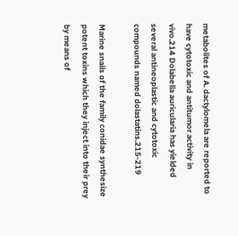metabolites of A. dactylomela are reported to have cytotoxic and antitumor activity in vivo.214 Dolabella auricularia has yielded several antineoplastic and cytotoxic compounds named dolastatins.215-219

Marine snails of the family conidae synthesize potent toxins which they inject into their prey by means of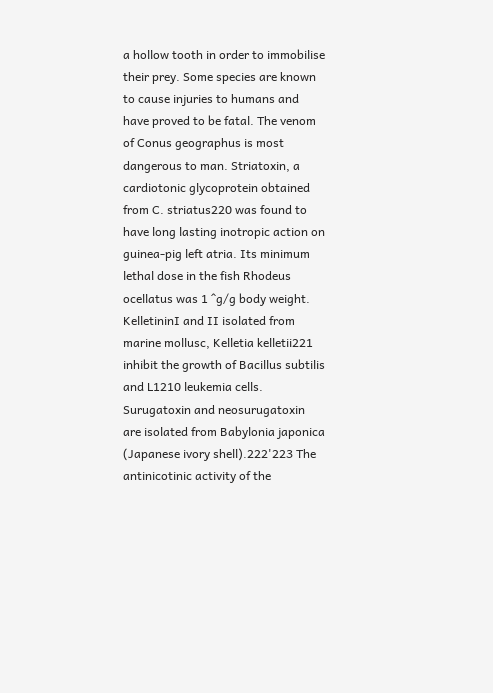a hollow tooth in order to immobilise their prey. Some species are known to cause injuries to humans and have proved to be fatal. The venom of Conus geographus is most dangerous to man. Striatoxin, a cardiotonic glycoprotein obtained from C. striatus220 was found to have long lasting inotropic action on guinea-pig left atria. Its minimum lethal dose in the fish Rhodeus ocellatus was 1 ^g/g body weight. KelletininI and II isolated from marine mollusc, Kelletia kelletii221 inhibit the growth of Bacillus subtilis and L1210 leukemia cells. Surugatoxin and neosurugatoxin are isolated from Babylonia japonica (Japanese ivory shell).222'223 The antinicotinic activity of the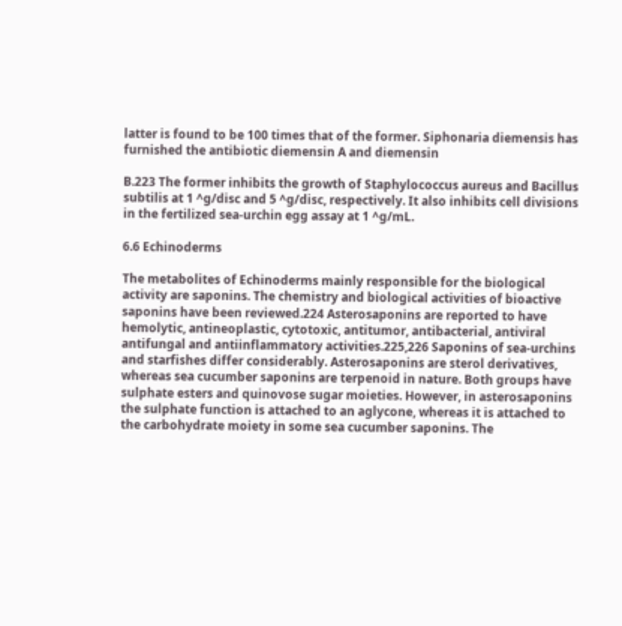latter is found to be 100 times that of the former. Siphonaria diemensis has furnished the antibiotic diemensin A and diemensin

B.223 The former inhibits the growth of Staphylococcus aureus and Bacillus subtilis at 1 ^g/disc and 5 ^g/disc, respectively. It also inhibits cell divisions in the fertilized sea-urchin egg assay at 1 ^g/mL.

6.6 Echinoderms

The metabolites of Echinoderms mainly responsible for the biological activity are saponins. The chemistry and biological activities of bioactive saponins have been reviewed.224 Asterosaponins are reported to have hemolytic, antineoplastic, cytotoxic, antitumor, antibacterial, antiviral antifungal and antiinflammatory activities.225,226 Saponins of sea-urchins and starfishes differ considerably. Asterosaponins are sterol derivatives, whereas sea cucumber saponins are terpenoid in nature. Both groups have sulphate esters and quinovose sugar moieties. However, in asterosaponins the sulphate function is attached to an aglycone, whereas it is attached to the carbohydrate moiety in some sea cucumber saponins. The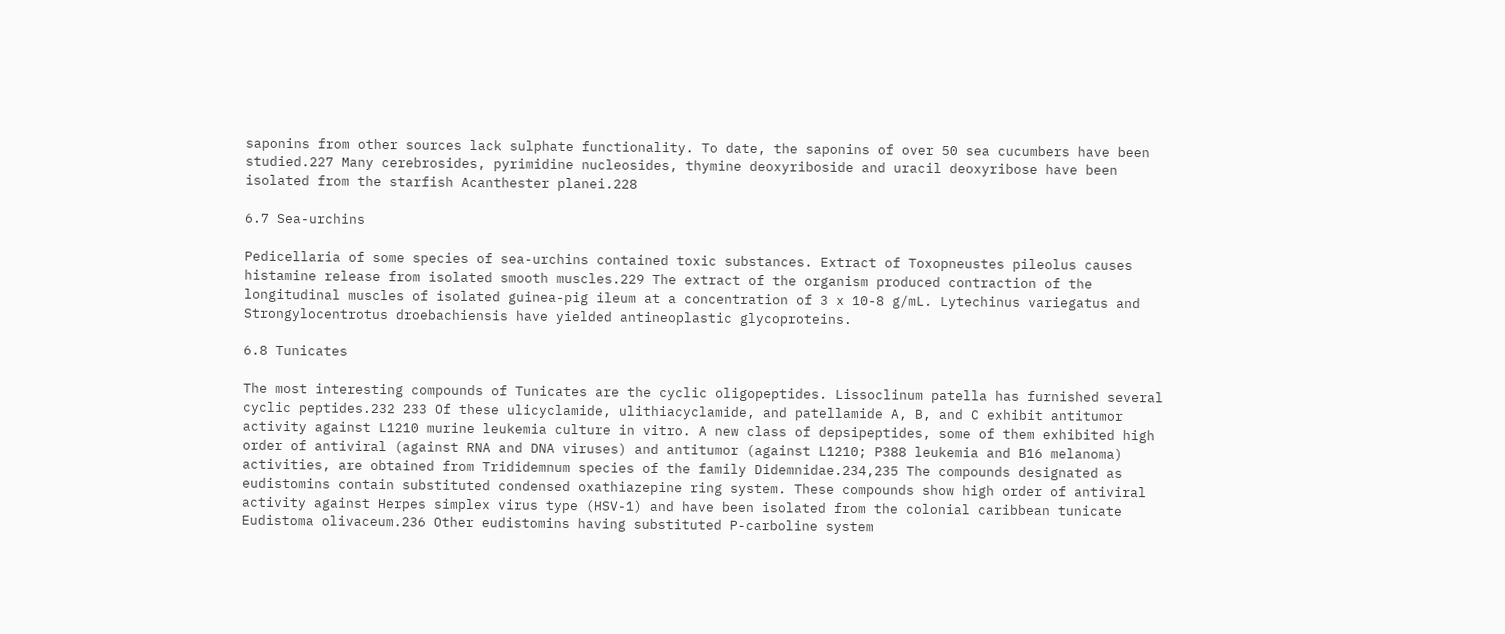saponins from other sources lack sulphate functionality. To date, the saponins of over 50 sea cucumbers have been studied.227 Many cerebrosides, pyrimidine nucleosides, thymine deoxyriboside and uracil deoxyribose have been isolated from the starfish Acanthester planei.228

6.7 Sea-urchins

Pedicellaria of some species of sea-urchins contained toxic substances. Extract of Toxopneustes pileolus causes histamine release from isolated smooth muscles.229 The extract of the organism produced contraction of the longitudinal muscles of isolated guinea-pig ileum at a concentration of 3 x 10-8 g/mL. Lytechinus variegatus and Strongylocentrotus droebachiensis have yielded antineoplastic glycoproteins.

6.8 Tunicates

The most interesting compounds of Tunicates are the cyclic oligopeptides. Lissoclinum patella has furnished several cyclic peptides.232 233 Of these ulicyclamide, ulithiacyclamide, and patellamide A, B, and C exhibit antitumor activity against L1210 murine leukemia culture in vitro. A new class of depsipeptides, some of them exhibited high order of antiviral (against RNA and DNA viruses) and antitumor (against L1210; P388 leukemia and B16 melanoma) activities, are obtained from Trididemnum species of the family Didemnidae.234,235 The compounds designated as eudistomins contain substituted condensed oxathiazepine ring system. These compounds show high order of antiviral activity against Herpes simplex virus type (HSV-1) and have been isolated from the colonial caribbean tunicate Eudistoma olivaceum.236 Other eudistomins having substituted P-carboline system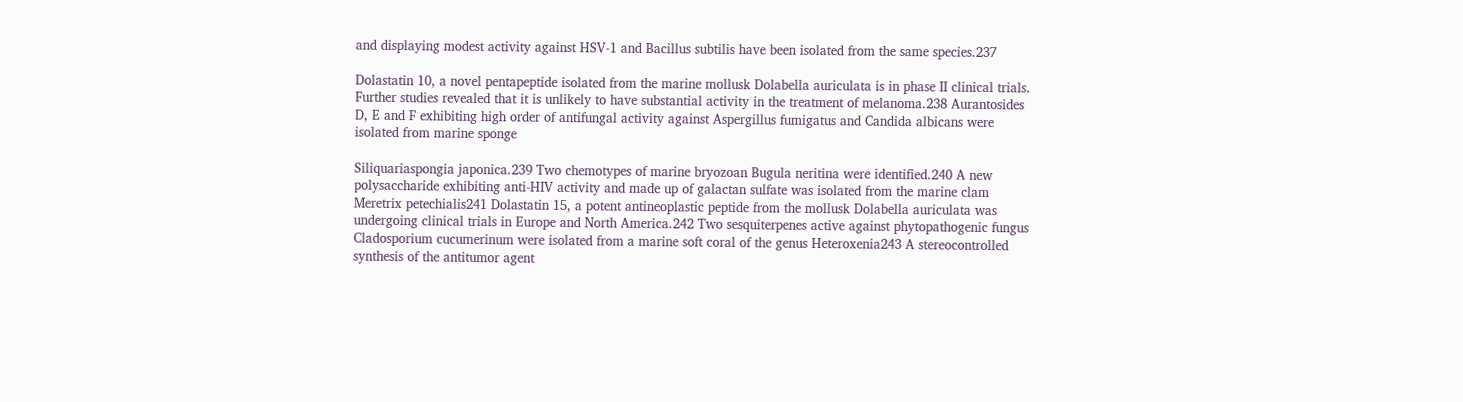and displaying modest activity against HSV-1 and Bacillus subtilis have been isolated from the same species.237

Dolastatin 10, a novel pentapeptide isolated from the marine mollusk Dolabella auriculata is in phase II clinical trials. Further studies revealed that it is unlikely to have substantial activity in the treatment of melanoma.238 Aurantosides D, E and F exhibiting high order of antifungal activity against Aspergillus fumigatus and Candida albicans were isolated from marine sponge

Siliquariaspongia japonica.239 Two chemotypes of marine bryozoan Bugula neritina were identified.240 A new polysaccharide exhibiting anti-HIV activity and made up of galactan sulfate was isolated from the marine clam Meretrix petechialis241 Dolastatin 15, a potent antineoplastic peptide from the mollusk Dolabella auriculata was undergoing clinical trials in Europe and North America.242 Two sesquiterpenes active against phytopathogenic fungus Cladosporium cucumerinum were isolated from a marine soft coral of the genus Heteroxenia243 A stereocontrolled synthesis of the antitumor agent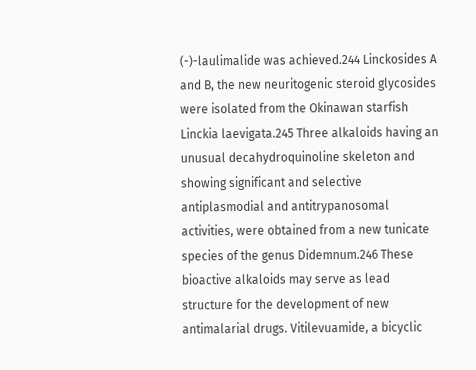(-)-laulimalide was achieved.244 Linckosides A and B, the new neuritogenic steroid glycosides were isolated from the Okinawan starfish Linckia laevigata.245 Three alkaloids having an unusual decahydroquinoline skeleton and showing significant and selective antiplasmodial and antitrypanosomal activities, were obtained from a new tunicate species of the genus Didemnum.246 These bioactive alkaloids may serve as lead structure for the development of new antimalarial drugs. Vitilevuamide, a bicyclic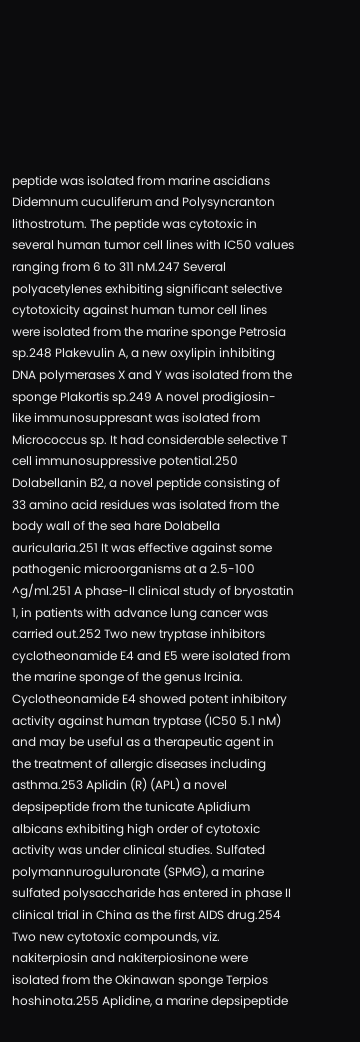peptide was isolated from marine ascidians Didemnum cuculiferum and Polysyncranton lithostrotum. The peptide was cytotoxic in several human tumor cell lines with IC50 values ranging from 6 to 311 nM.247 Several polyacetylenes exhibiting significant selective cytotoxicity against human tumor cell lines were isolated from the marine sponge Petrosia sp.248 Plakevulin A, a new oxylipin inhibiting DNA polymerases X and Y was isolated from the sponge Plakortis sp.249 A novel prodigiosin-like immunosuppresant was isolated from Micrococcus sp. It had considerable selective T cell immunosuppressive potential.250 Dolabellanin B2, a novel peptide consisting of 33 amino acid residues was isolated from the body wall of the sea hare Dolabella auricularia.251 It was effective against some pathogenic microorganisms at a 2.5-100 ^g/ml.251 A phase-II clinical study of bryostatin 1, in patients with advance lung cancer was carried out.252 Two new tryptase inhibitors cyclotheonamide E4 and E5 were isolated from the marine sponge of the genus Ircinia. Cyclotheonamide E4 showed potent inhibitory activity against human tryptase (IC50 5.1 nM) and may be useful as a therapeutic agent in the treatment of allergic diseases including asthma.253 Aplidin (R) (APL) a novel depsipeptide from the tunicate Aplidium albicans exhibiting high order of cytotoxic activity was under clinical studies. Sulfated polymannuroguluronate (SPMG), a marine sulfated polysaccharide has entered in phase II clinical trial in China as the first AIDS drug.254 Two new cytotoxic compounds, viz. nakiterpiosin and nakiterpiosinone were isolated from the Okinawan sponge Terpios hoshinota.255 Aplidine, a marine depsipeptide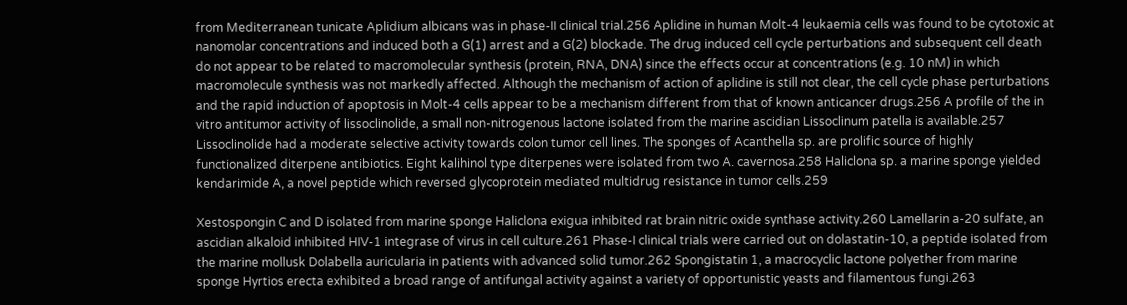from Mediterranean tunicate Aplidium albicans was in phase-II clinical trial.256 Aplidine in human Molt-4 leukaemia cells was found to be cytotoxic at nanomolar concentrations and induced both a G(1) arrest and a G(2) blockade. The drug induced cell cycle perturbations and subsequent cell death do not appear to be related to macromolecular synthesis (protein, RNA, DNA) since the effects occur at concentrations (e.g. 10 nM) in which macromolecule synthesis was not markedly affected. Although the mechanism of action of aplidine is still not clear, the cell cycle phase perturbations and the rapid induction of apoptosis in Molt-4 cells appear to be a mechanism different from that of known anticancer drugs.256 A profile of the in vitro antitumor activity of lissoclinolide, a small non-nitrogenous lactone isolated from the marine ascidian Lissoclinum patella is available.257 Lissoclinolide had a moderate selective activity towards colon tumor cell lines. The sponges of Acanthella sp. are prolific source of highly functionalized diterpene antibiotics. Eight kalihinol type diterpenes were isolated from two A. cavernosa.258 Haliclona sp. a marine sponge yielded kendarimide A, a novel peptide which reversed glycoprotein mediated multidrug resistance in tumor cells.259

Xestospongin C and D isolated from marine sponge Haliclona exigua inhibited rat brain nitric oxide synthase activity.260 Lamellarin a-20 sulfate, an ascidian alkaloid inhibited HIV-1 integrase of virus in cell culture.261 Phase-I clinical trials were carried out on dolastatin-10, a peptide isolated from the marine mollusk Dolabella auricularia in patients with advanced solid tumor.262 Spongistatin 1, a macrocyclic lactone polyether from marine sponge Hyrtios erecta exhibited a broad range of antifungal activity against a variety of opportunistic yeasts and filamentous fungi.263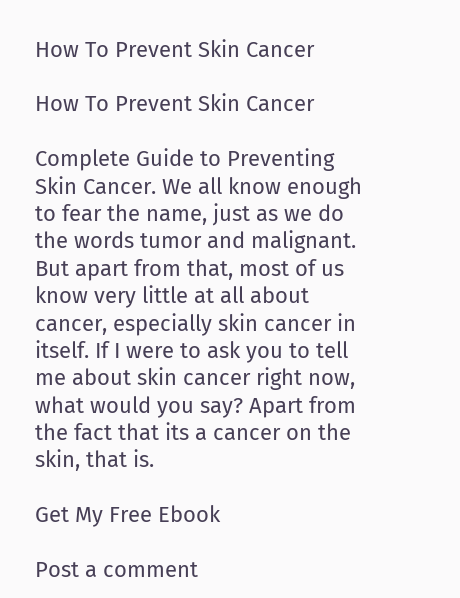How To Prevent Skin Cancer

How To Prevent Skin Cancer

Complete Guide to Preventing Skin Cancer. We all know enough to fear the name, just as we do the words tumor and malignant. But apart from that, most of us know very little at all about cancer, especially skin cancer in itself. If I were to ask you to tell me about skin cancer right now, what would you say? Apart from the fact that its a cancer on the skin, that is.

Get My Free Ebook

Post a comment